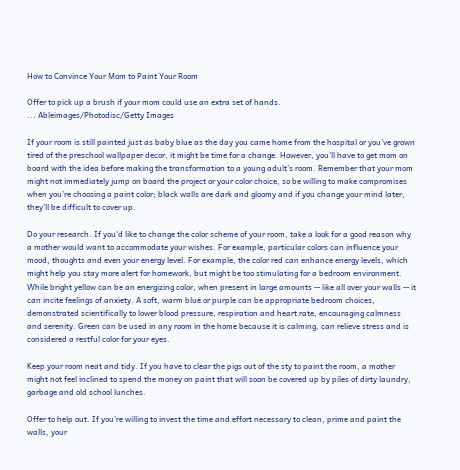How to Convince Your Mom to Paint Your Room

Offer to pick up a brush if your mom could use an extra set of hands.
... Ableimages/Photodisc/Getty Images

If your room is still painted just as baby blue as the day you came home from the hospital or you’ve grown tired of the preschool wallpaper decor, it might be time for a change. However, you’ll have to get mom on board with the idea before making the transformation to a young adult’s room. Remember that your mom might not immediately jump on board the project or your color choice, so be willing to make compromises when you’re choosing a paint color; black walls are dark and gloomy and if you change your mind later, they’ll be difficult to cover up.

Do your research. If you’d like to change the color scheme of your room, take a look for a good reason why a mother would want to accommodate your wishes. For example, particular colors can influence your mood, thoughts and even your energy level. For example, the color red can enhance energy levels, which might help you stay more alert for homework, but might be too stimulating for a bedroom environment. While bright yellow can be an energizing color, when present in large amounts -- like all over your walls -- it can incite feelings of anxiety. A soft, warm blue or purple can be appropriate bedroom choices, demonstrated scientifically to lower blood pressure, respiration and heart rate, encouraging calmness and serenity. Green can be used in any room in the home because it is calming, can relieve stress and is considered a restful color for your eyes.

Keep your room neat and tidy. If you have to clear the pigs out of the sty to paint the room, a mother might not feel inclined to spend the money on paint that will soon be covered up by piles of dirty laundry, garbage and old school lunches.

Offer to help out. If you’re willing to invest the time and effort necessary to clean, prime and paint the walls, your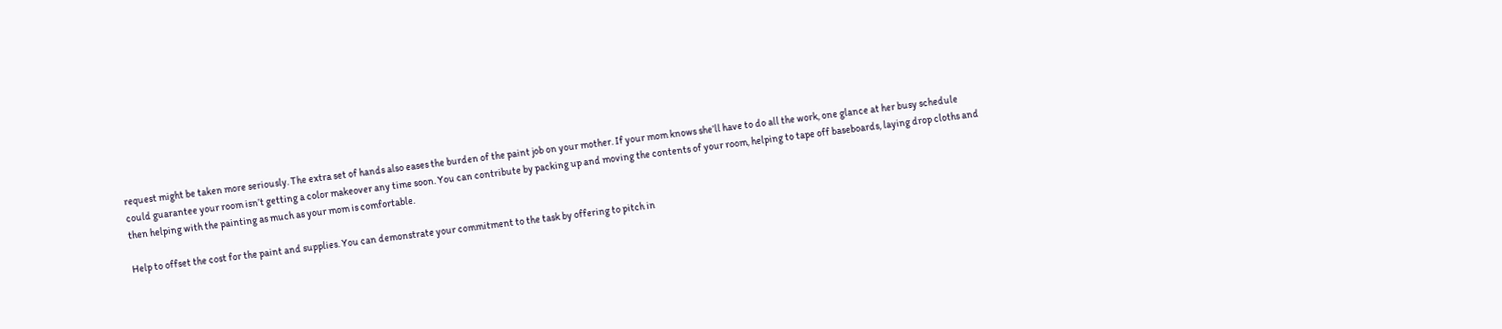request might be taken more seriously. The extra set of hands also eases the burden of the paint job on your mother. If your mom knows she’ll have to do all the work, one glance at her busy schedule could guarantee your room isn’t getting a color makeover any time soon. You can contribute by packing up and moving the contents of your room, helping to tape off baseboards, laying drop cloths and then helping with the painting as much as your mom is comfortable.

Help to offset the cost for the paint and supplies. You can demonstrate your commitment to the task by offering to pitch in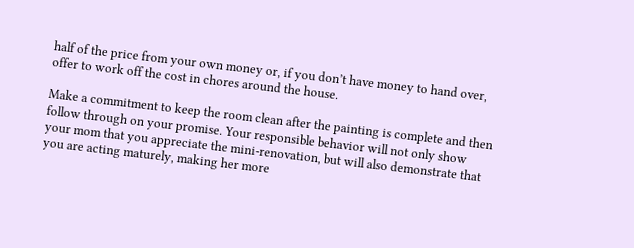half of the price from your own money or, if you don’t have money to hand over, offer to work off the cost in chores around the house.

Make a commitment to keep the room clean after the painting is complete and then follow through on your promise. Your responsible behavior will not only show your mom that you appreciate the mini-renovation, but will also demonstrate that you are acting maturely, making her more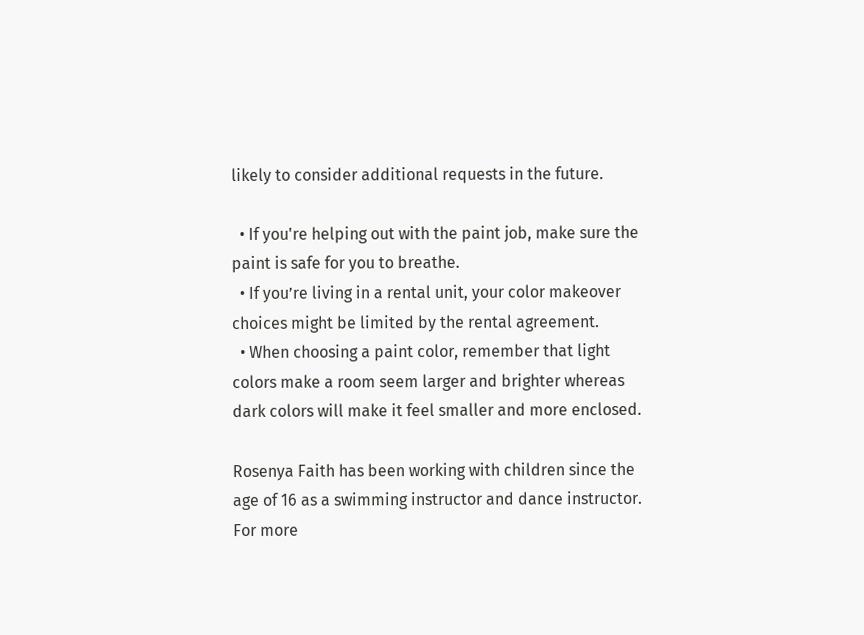likely to consider additional requests in the future.

  • If you're helping out with the paint job, make sure the paint is safe for you to breathe.
  • If you’re living in a rental unit, your color makeover choices might be limited by the rental agreement.
  • When choosing a paint color, remember that light colors make a room seem larger and brighter whereas dark colors will make it feel smaller and more enclosed.

Rosenya Faith has been working with children since the age of 16 as a swimming instructor and dance instructor. For more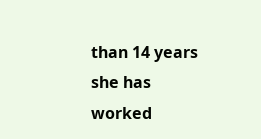than 14 years she has worked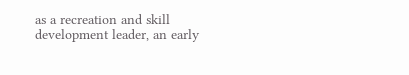as a recreation and skill development leader, an early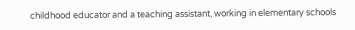childhood educator and a teaching assistant, working in elementary schools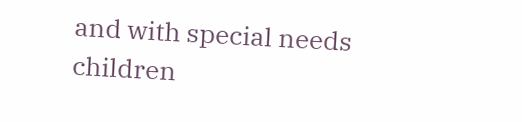and with special needs children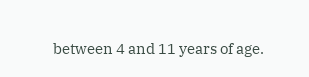between 4 and 11 years of age.